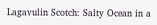Lagavulin Scotch: Salty Ocean in a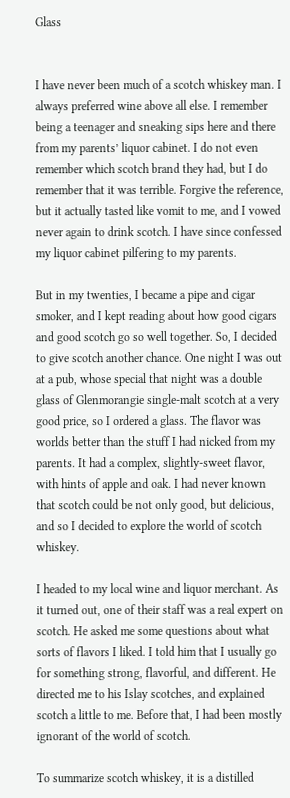Glass


I have never been much of a scotch whiskey man. I always preferred wine above all else. I remember being a teenager and sneaking sips here and there from my parents’ liquor cabinet. I do not even remember which scotch brand they had, but I do remember that it was terrible. Forgive the reference, but it actually tasted like vomit to me, and I vowed never again to drink scotch. I have since confessed my liquor cabinet pilfering to my parents.

But in my twenties, I became a pipe and cigar smoker, and I kept reading about how good cigars and good scotch go so well together. So, I decided to give scotch another chance. One night I was out at a pub, whose special that night was a double glass of Glenmorangie single-malt scotch at a very good price, so I ordered a glass. The flavor was worlds better than the stuff I had nicked from my parents. It had a complex, slightly-sweet flavor, with hints of apple and oak. I had never known that scotch could be not only good, but delicious, and so I decided to explore the world of scotch whiskey.

I headed to my local wine and liquor merchant. As it turned out, one of their staff was a real expert on scotch. He asked me some questions about what sorts of flavors I liked. I told him that I usually go for something strong, flavorful, and different. He directed me to his Islay scotches, and explained scotch a little to me. Before that, I had been mostly ignorant of the world of scotch.

To summarize scotch whiskey, it is a distilled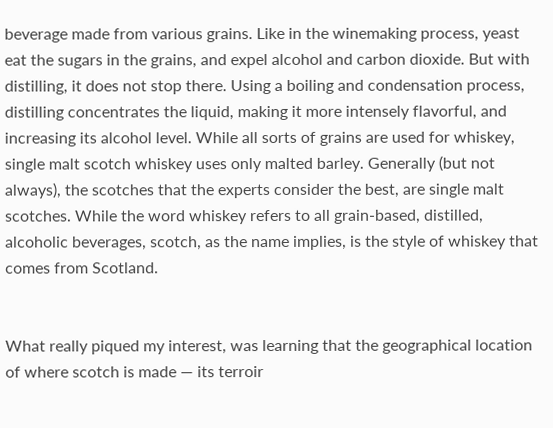beverage made from various grains. Like in the winemaking process, yeast eat the sugars in the grains, and expel alcohol and carbon dioxide. But with distilling, it does not stop there. Using a boiling and condensation process, distilling concentrates the liquid, making it more intensely flavorful, and increasing its alcohol level. While all sorts of grains are used for whiskey, single malt scotch whiskey uses only malted barley. Generally (but not always), the scotches that the experts consider the best, are single malt scotches. While the word whiskey refers to all grain-based, distilled, alcoholic beverages, scotch, as the name implies, is the style of whiskey that comes from Scotland.


What really piqued my interest, was learning that the geographical location of where scotch is made — its terroir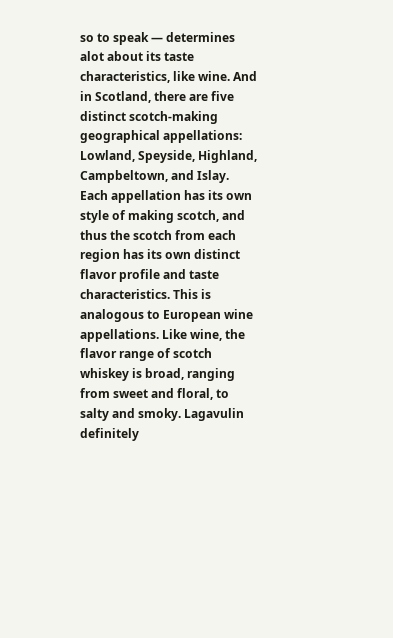so to speak — determines alot about its taste characteristics, like wine. And in Scotland, there are five distinct scotch-making geographical appellations: Lowland, Speyside, Highland, Campbeltown, and Islay. Each appellation has its own style of making scotch, and thus the scotch from each region has its own distinct flavor profile and taste characteristics. This is analogous to European wine appellations. Like wine, the flavor range of scotch whiskey is broad, ranging from sweet and floral, to salty and smoky. Lagavulin definitely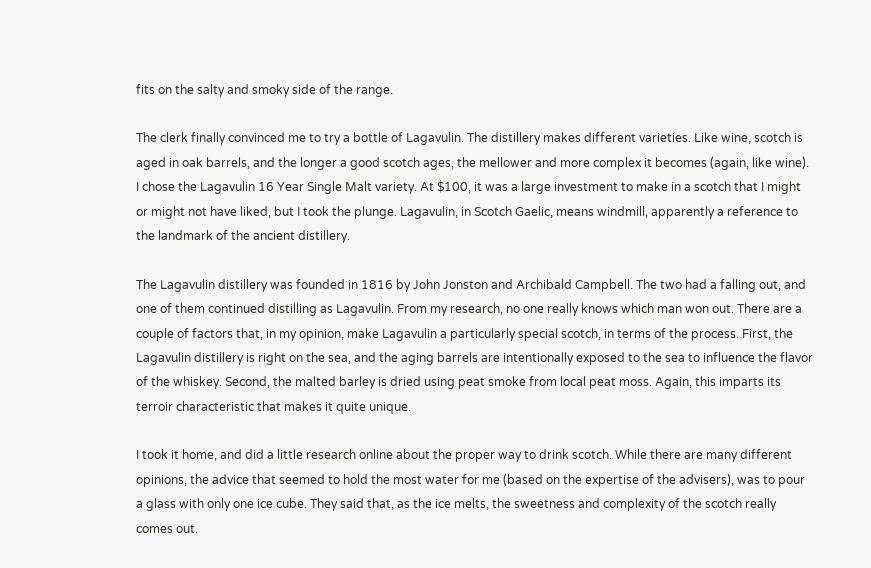fits on the salty and smoky side of the range.

The clerk finally convinced me to try a bottle of Lagavulin. The distillery makes different varieties. Like wine, scotch is aged in oak barrels, and the longer a good scotch ages, the mellower and more complex it becomes (again, like wine). I chose the Lagavulin 16 Year Single Malt variety. At $100, it was a large investment to make in a scotch that I might or might not have liked, but I took the plunge. Lagavulin, in Scotch Gaelic, means windmill, apparently a reference to the landmark of the ancient distillery.

The Lagavulin distillery was founded in 1816 by John Jonston and Archibald Campbell. The two had a falling out, and one of them continued distilling as Lagavulin. From my research, no one really knows which man won out. There are a couple of factors that, in my opinion, make Lagavulin a particularly special scotch, in terms of the process. First, the Lagavulin distillery is right on the sea, and the aging barrels are intentionally exposed to the sea to influence the flavor of the whiskey. Second, the malted barley is dried using peat smoke from local peat moss. Again, this imparts its terroir characteristic that makes it quite unique.

I took it home, and did a little research online about the proper way to drink scotch. While there are many different opinions, the advice that seemed to hold the most water for me (based on the expertise of the advisers), was to pour a glass with only one ice cube. They said that, as the ice melts, the sweetness and complexity of the scotch really comes out.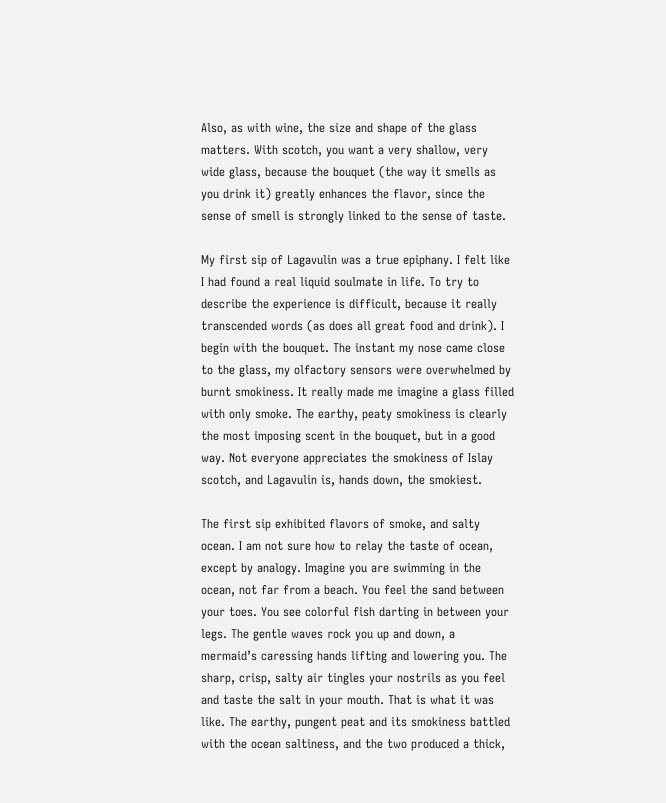Also, as with wine, the size and shape of the glass matters. With scotch, you want a very shallow, very wide glass, because the bouquet (the way it smells as you drink it) greatly enhances the flavor, since the sense of smell is strongly linked to the sense of taste.

My first sip of Lagavulin was a true epiphany. I felt like I had found a real liquid soulmate in life. To try to describe the experience is difficult, because it really transcended words (as does all great food and drink). I begin with the bouquet. The instant my nose came close to the glass, my olfactory sensors were overwhelmed by burnt smokiness. It really made me imagine a glass filled with only smoke. The earthy, peaty smokiness is clearly the most imposing scent in the bouquet, but in a good way. Not everyone appreciates the smokiness of Islay scotch, and Lagavulin is, hands down, the smokiest.

The first sip exhibited flavors of smoke, and salty ocean. I am not sure how to relay the taste of ocean, except by analogy. Imagine you are swimming in the ocean, not far from a beach. You feel the sand between your toes. You see colorful fish darting in between your legs. The gentle waves rock you up and down, a mermaid’s caressing hands lifting and lowering you. The sharp, crisp, salty air tingles your nostrils as you feel and taste the salt in your mouth. That is what it was like. The earthy, pungent peat and its smokiness battled with the ocean saltiness, and the two produced a thick,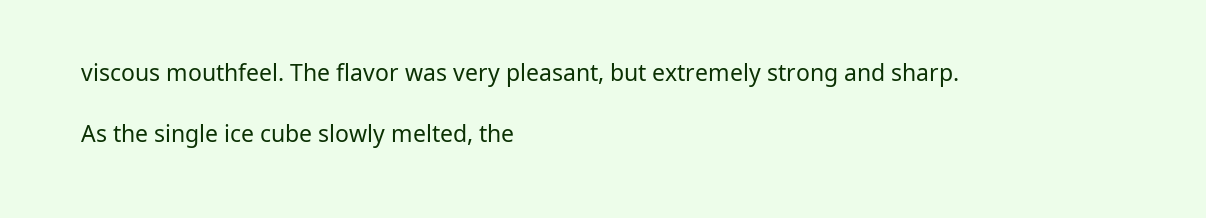viscous mouthfeel. The flavor was very pleasant, but extremely strong and sharp.

As the single ice cube slowly melted, the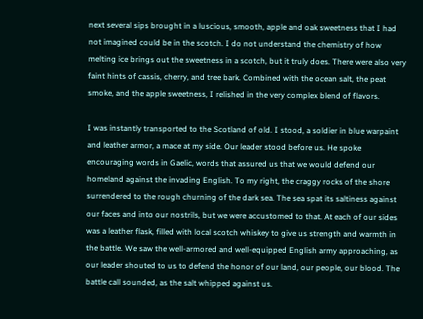next several sips brought in a luscious, smooth, apple and oak sweetness that I had not imagined could be in the scotch. I do not understand the chemistry of how melting ice brings out the sweetness in a scotch, but it truly does. There were also very faint hints of cassis, cherry, and tree bark. Combined with the ocean salt, the peat smoke, and the apple sweetness, I relished in the very complex blend of flavors.

I was instantly transported to the Scotland of old. I stood, a soldier in blue warpaint and leather armor, a mace at my side. Our leader stood before us. He spoke encouraging words in Gaelic, words that assured us that we would defend our homeland against the invading English. To my right, the craggy rocks of the shore surrendered to the rough churning of the dark sea. The sea spat its saltiness against our faces and into our nostrils, but we were accustomed to that. At each of our sides was a leather flask, filled with local scotch whiskey to give us strength and warmth in the battle. We saw the well-armored and well-equipped English army approaching, as our leader shouted to us to defend the honor of our land, our people, our blood. The battle call sounded, as the salt whipped against us.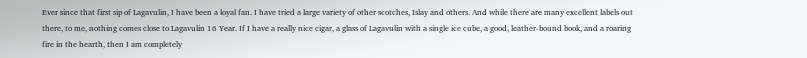Ever since that first sip of Lagavulin, I have been a loyal fan. I have tried a large variety of other scotches, Islay and others. And while there are many excellent labels out there, to me, nothing comes close to Lagavulin 16 Year. If I have a really nice cigar, a glass of Lagavulin with a single ice cube, a good, leather-bound book, and a roaring fire in the hearth, then I am completely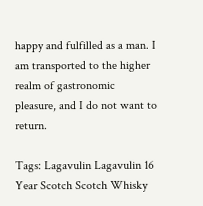happy and fulfilled as a man. I am transported to the higher realm of gastronomic pleasure, and I do not want to return.

Tags: Lagavulin Lagavulin 16 Year Scotch Scotch Whisky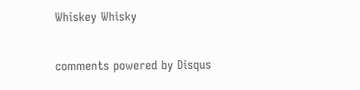Whiskey Whisky

comments powered by Disqus